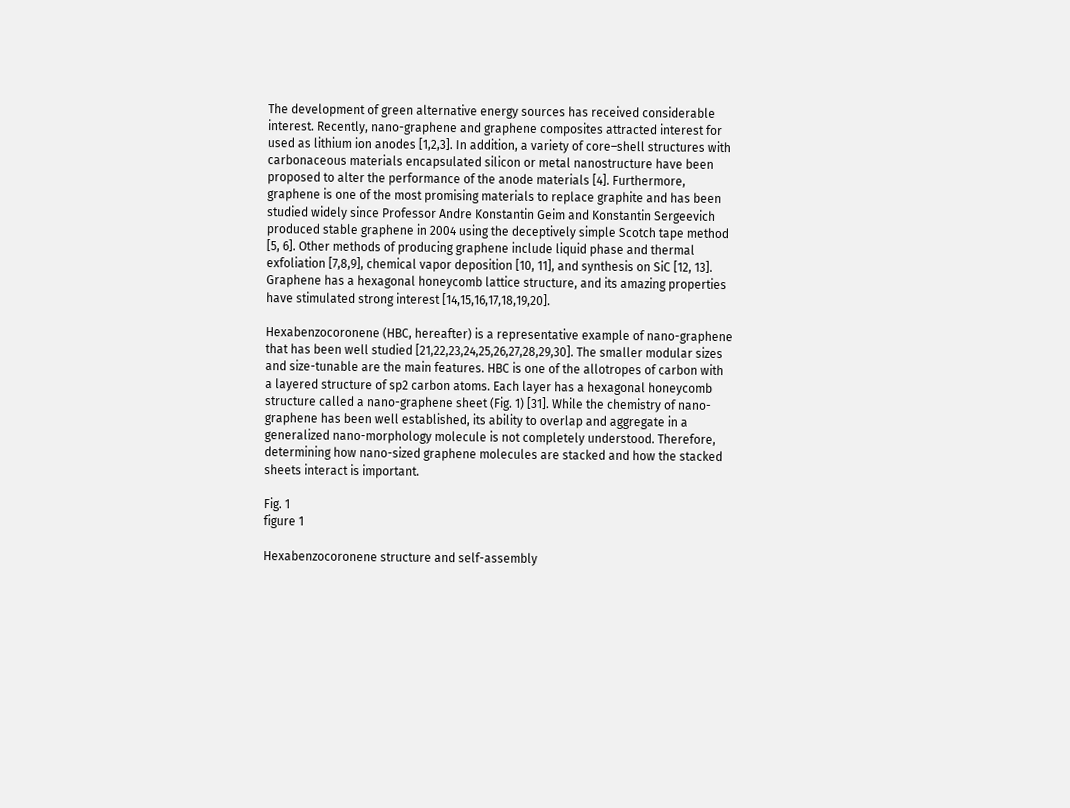The development of green alternative energy sources has received considerable interest. Recently, nano-graphene and graphene composites attracted interest for used as lithium ion anodes [1,2,3]. In addition, a variety of core–shell structures with carbonaceous materials encapsulated silicon or metal nanostructure have been proposed to alter the performance of the anode materials [4]. Furthermore, graphene is one of the most promising materials to replace graphite and has been studied widely since Professor Andre Konstantin Geim and Konstantin Sergeevich produced stable graphene in 2004 using the deceptively simple Scotch tape method [5, 6]. Other methods of producing graphene include liquid phase and thermal exfoliation [7,8,9], chemical vapor deposition [10, 11], and synthesis on SiC [12, 13]. Graphene has a hexagonal honeycomb lattice structure, and its amazing properties have stimulated strong interest [14,15,16,17,18,19,20].

Hexabenzocoronene (HBC, hereafter) is a representative example of nano-graphene that has been well studied [21,22,23,24,25,26,27,28,29,30]. The smaller modular sizes and size-tunable are the main features. HBC is one of the allotropes of carbon with a layered structure of sp2 carbon atoms. Each layer has a hexagonal honeycomb structure called a nano-graphene sheet (Fig. 1) [31]. While the chemistry of nano-graphene has been well established, its ability to overlap and aggregate in a generalized nano-morphology molecule is not completely understood. Therefore, determining how nano-sized graphene molecules are stacked and how the stacked sheets interact is important.

Fig. 1
figure 1

Hexabenzocoronene structure and self-assembly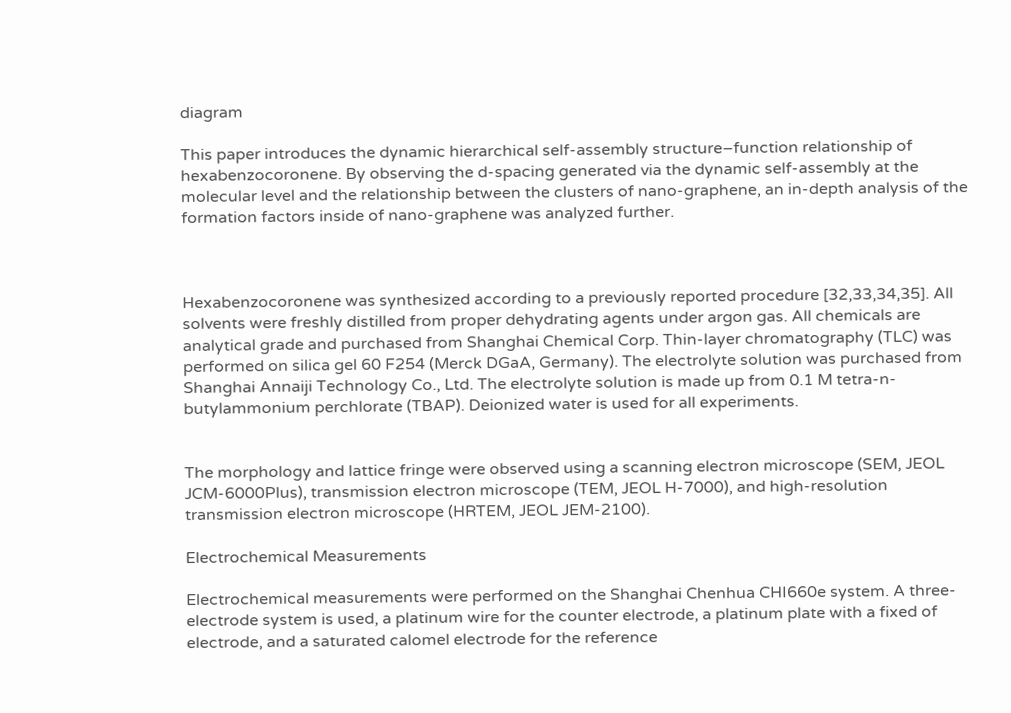diagram

This paper introduces the dynamic hierarchical self-assembly structure–function relationship of hexabenzocoronene. By observing the d-spacing generated via the dynamic self-assembly at the molecular level and the relationship between the clusters of nano-graphene, an in-depth analysis of the formation factors inside of nano-graphene was analyzed further.



Hexabenzocoronene was synthesized according to a previously reported procedure [32,33,34,35]. All solvents were freshly distilled from proper dehydrating agents under argon gas. All chemicals are analytical grade and purchased from Shanghai Chemical Corp. Thin-layer chromatography (TLC) was performed on silica gel 60 F254 (Merck DGaA, Germany). The electrolyte solution was purchased from Shanghai Annaiji Technology Co., Ltd. The electrolyte solution is made up from 0.1 M tetra-n-butylammonium perchlorate (TBAP). Deionized water is used for all experiments.


The morphology and lattice fringe were observed using a scanning electron microscope (SEM, JEOL JCM-6000Plus), transmission electron microscope (TEM, JEOL H-7000), and high-resolution transmission electron microscope (HRTEM, JEOL JEM-2100).

Electrochemical Measurements

Electrochemical measurements were performed on the Shanghai Chenhua CHI660e system. A three-electrode system is used, a platinum wire for the counter electrode, a platinum plate with a fixed of electrode, and a saturated calomel electrode for the reference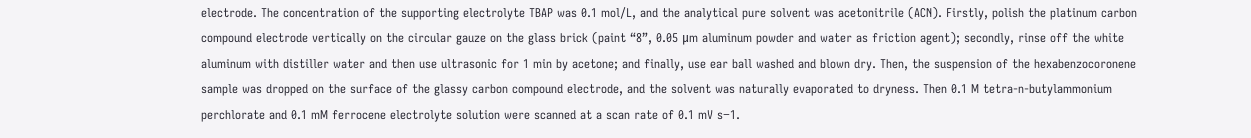electrode. The concentration of the supporting electrolyte TBAP was 0.1 mol/L, and the analytical pure solvent was acetonitrile (ACN). Firstly, polish the platinum carbon compound electrode vertically on the circular gauze on the glass brick (paint “8”, 0.05 μm aluminum powder and water as friction agent); secondly, rinse off the white aluminum with distiller water and then use ultrasonic for 1 min by acetone; and finally, use ear ball washed and blown dry. Then, the suspension of the hexabenzocoronene sample was dropped on the surface of the glassy carbon compound electrode, and the solvent was naturally evaporated to dryness. Then 0.1 M tetra-n-butylammonium perchlorate and 0.1 mM ferrocene electrolyte solution were scanned at a scan rate of 0.1 mV s−1.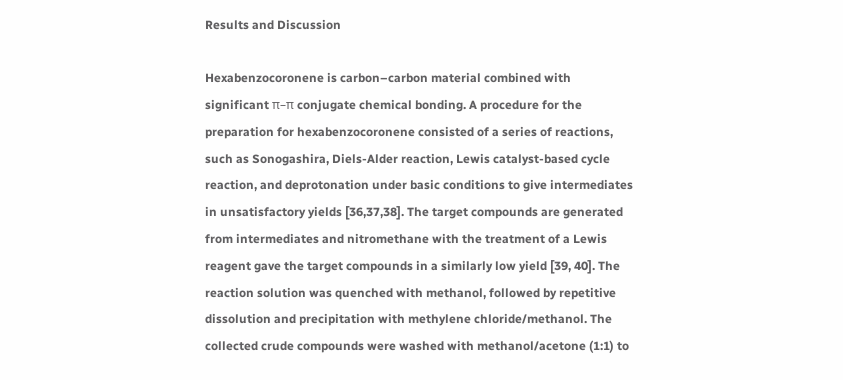Results and Discussion

Hexabenzocoronene is carbon–carbon material combined with significant π–π conjugate chemical bonding. A procedure for the preparation for hexabenzocoronene consisted of a series of reactions, such as Sonogashira, Diels-Alder reaction, Lewis catalyst-based cycle reaction, and deprotonation under basic conditions to give intermediates in unsatisfactory yields [36,37,38]. The target compounds are generated from intermediates and nitromethane with the treatment of a Lewis reagent gave the target compounds in a similarly low yield [39, 40]. The reaction solution was quenched with methanol, followed by repetitive dissolution and precipitation with methylene chloride/methanol. The collected crude compounds were washed with methanol/acetone (1:1) to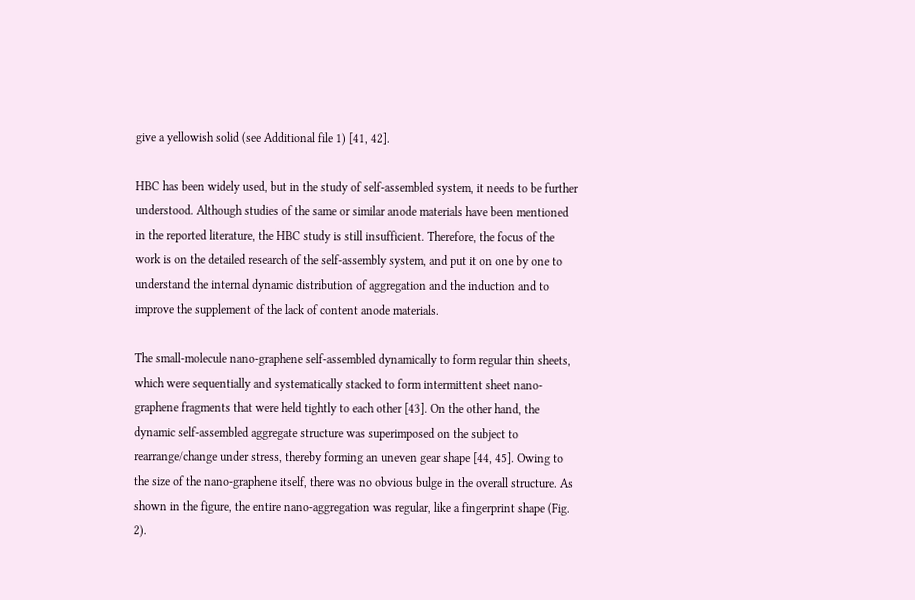give a yellowish solid (see Additional file 1) [41, 42].

HBC has been widely used, but in the study of self-assembled system, it needs to be further understood. Although studies of the same or similar anode materials have been mentioned in the reported literature, the HBC study is still insufficient. Therefore, the focus of the work is on the detailed research of the self-assembly system, and put it on one by one to understand the internal dynamic distribution of aggregation and the induction and to improve the supplement of the lack of content anode materials.

The small-molecule nano-graphene self-assembled dynamically to form regular thin sheets, which were sequentially and systematically stacked to form intermittent sheet nano-graphene fragments that were held tightly to each other [43]. On the other hand, the dynamic self-assembled aggregate structure was superimposed on the subject to rearrange/change under stress, thereby forming an uneven gear shape [44, 45]. Owing to the size of the nano-graphene itself, there was no obvious bulge in the overall structure. As shown in the figure, the entire nano-aggregation was regular, like a fingerprint shape (Fig. 2).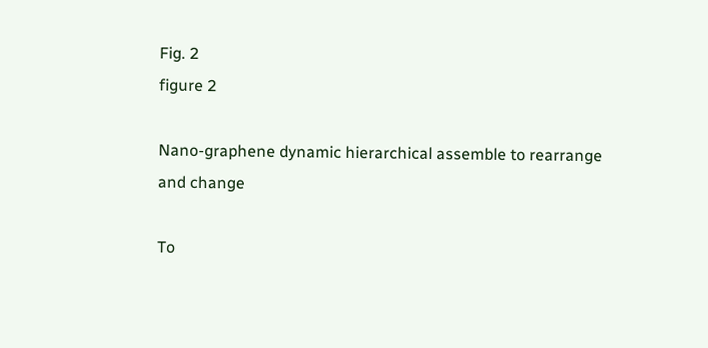Fig. 2
figure 2

Nano-graphene dynamic hierarchical assemble to rearrange and change

To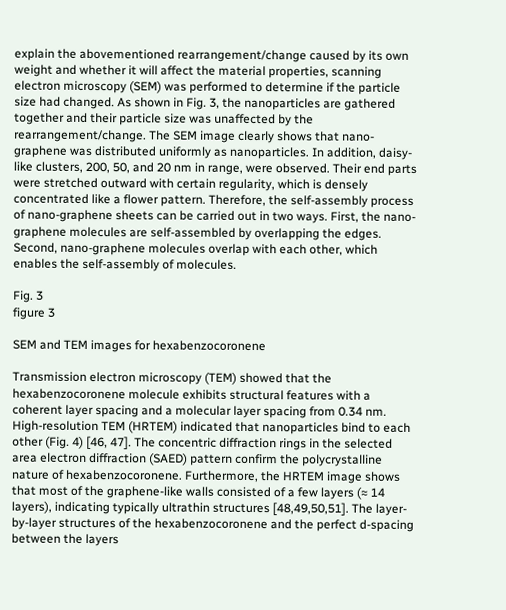explain the abovementioned rearrangement/change caused by its own weight and whether it will affect the material properties, scanning electron microscopy (SEM) was performed to determine if the particle size had changed. As shown in Fig. 3, the nanoparticles are gathered together and their particle size was unaffected by the rearrangement/change. The SEM image clearly shows that nano-graphene was distributed uniformly as nanoparticles. In addition, daisy-like clusters, 200, 50, and 20 nm in range, were observed. Their end parts were stretched outward with certain regularity, which is densely concentrated like a flower pattern. Therefore, the self-assembly process of nano-graphene sheets can be carried out in two ways. First, the nano-graphene molecules are self-assembled by overlapping the edges. Second, nano-graphene molecules overlap with each other, which enables the self-assembly of molecules.

Fig. 3
figure 3

SEM and TEM images for hexabenzocoronene

Transmission electron microscopy (TEM) showed that the hexabenzocoronene molecule exhibits structural features with a coherent layer spacing and a molecular layer spacing from 0.34 nm. High-resolution TEM (HRTEM) indicated that nanoparticles bind to each other (Fig. 4) [46, 47]. The concentric diffraction rings in the selected area electron diffraction (SAED) pattern confirm the polycrystalline nature of hexabenzocoronene. Furthermore, the HRTEM image shows that most of the graphene-like walls consisted of a few layers (≈ 14 layers), indicating typically ultrathin structures [48,49,50,51]. The layer-by-layer structures of the hexabenzocoronene and the perfect d-spacing between the layers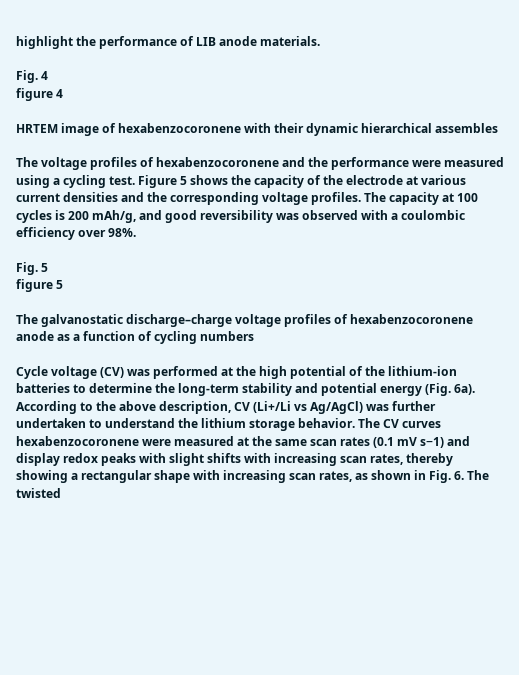highlight the performance of LIB anode materials.

Fig. 4
figure 4

HRTEM image of hexabenzocoronene with their dynamic hierarchical assembles

The voltage profiles of hexabenzocoronene and the performance were measured using a cycling test. Figure 5 shows the capacity of the electrode at various current densities and the corresponding voltage profiles. The capacity at 100 cycles is 200 mAh/g, and good reversibility was observed with a coulombic efficiency over 98%.

Fig. 5
figure 5

The galvanostatic discharge–charge voltage profiles of hexabenzocoronene anode as a function of cycling numbers

Cycle voltage (CV) was performed at the high potential of the lithium-ion batteries to determine the long-term stability and potential energy (Fig. 6a). According to the above description, CV (Li+/Li vs Ag/AgCl) was further undertaken to understand the lithium storage behavior. The CV curves hexabenzocoronene were measured at the same scan rates (0.1 mV s−1) and display redox peaks with slight shifts with increasing scan rates, thereby showing a rectangular shape with increasing scan rates, as shown in Fig. 6. The twisted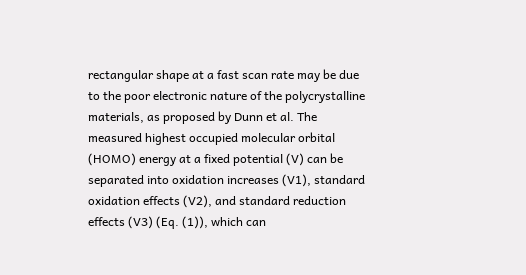rectangular shape at a fast scan rate may be due to the poor electronic nature of the polycrystalline materials, as proposed by Dunn et al. The measured highest occupied molecular orbital (HOMO) energy at a fixed potential (V) can be separated into oxidation increases (V1), standard oxidation effects (V2), and standard reduction effects (V3) (Eq. (1)), which can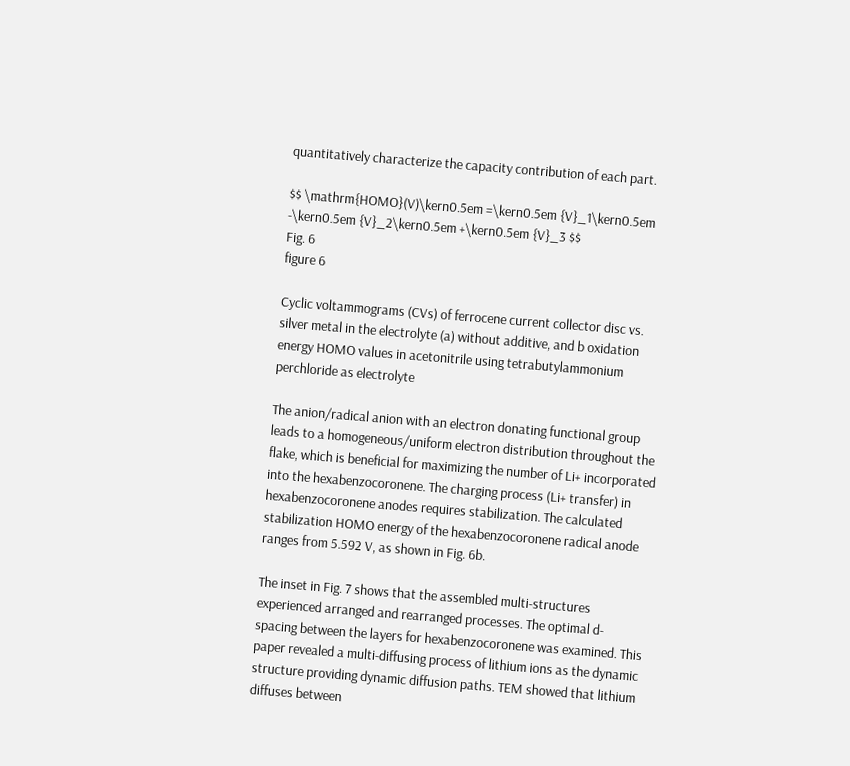quantitatively characterize the capacity contribution of each part.

$$ \mathrm{HOMO}(V)\kern0.5em =\kern0.5em {V}_1\kern0.5em -\kern0.5em {V}_2\kern0.5em +\kern0.5em {V}_3 $$
Fig. 6
figure 6

Cyclic voltammograms (CVs) of ferrocene current collector disc vs. silver metal in the electrolyte (a) without additive, and b oxidation energy HOMO values in acetonitrile using tetrabutylammonium perchloride as electrolyte

The anion/radical anion with an electron donating functional group leads to a homogeneous/uniform electron distribution throughout the flake, which is beneficial for maximizing the number of Li+ incorporated into the hexabenzocoronene. The charging process (Li+ transfer) in hexabenzocoronene anodes requires stabilization. The calculated stabilization HOMO energy of the hexabenzocoronene radical anode ranges from 5.592 V, as shown in Fig. 6b.

The inset in Fig. 7 shows that the assembled multi-structures experienced arranged and rearranged processes. The optimal d-spacing between the layers for hexabenzocoronene was examined. This paper revealed a multi-diffusing process of lithium ions as the dynamic structure providing dynamic diffusion paths. TEM showed that lithium diffuses between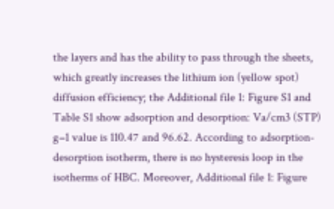the layers and has the ability to pass through the sheets, which greatly increases the lithium ion (yellow spot) diffusion efficiency; the Additional file 1: Figure S1 and Table S1 show adsorption and desorption: Va/cm3 (STP) g−1 value is 110.47 and 96.62. According to adsorption-desorption isotherm, there is no hysteresis loop in the isotherms of HBC. Moreover, Additional file 1: Figure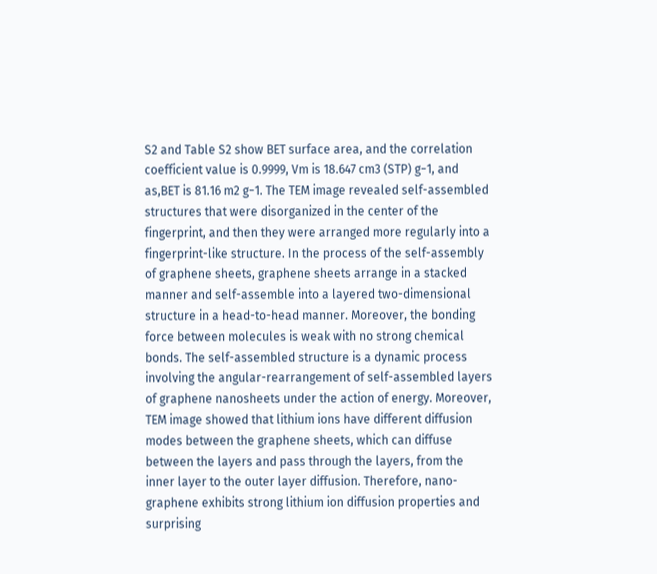S2 and Table S2 show BET surface area, and the correlation coefficient value is 0.9999, Vm is 18.647 cm3 (STP) g−1, and as,BET is 81.16 m2 g−1. The TEM image revealed self-assembled structures that were disorganized in the center of the fingerprint, and then they were arranged more regularly into a fingerprint-like structure. In the process of the self-assembly of graphene sheets, graphene sheets arrange in a stacked manner and self-assemble into a layered two-dimensional structure in a head-to-head manner. Moreover, the bonding force between molecules is weak with no strong chemical bonds. The self-assembled structure is a dynamic process involving the angular-rearrangement of self-assembled layers of graphene nanosheets under the action of energy. Moreover, TEM image showed that lithium ions have different diffusion modes between the graphene sheets, which can diffuse between the layers and pass through the layers, from the inner layer to the outer layer diffusion. Therefore, nano-graphene exhibits strong lithium ion diffusion properties and surprising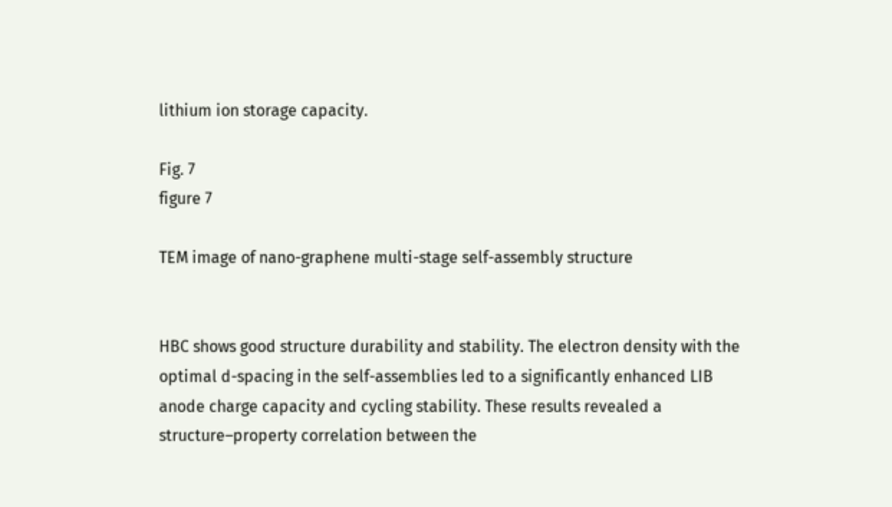lithium ion storage capacity.

Fig. 7
figure 7

TEM image of nano-graphene multi-stage self-assembly structure


HBC shows good structure durability and stability. The electron density with the optimal d-spacing in the self-assemblies led to a significantly enhanced LIB anode charge capacity and cycling stability. These results revealed a structure–property correlation between the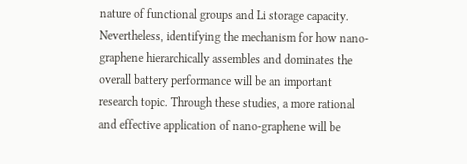nature of functional groups and Li storage capacity. Nevertheless, identifying the mechanism for how nano-graphene hierarchically assembles and dominates the overall battery performance will be an important research topic. Through these studies, a more rational and effective application of nano-graphene will be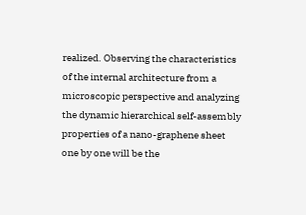realized. Observing the characteristics of the internal architecture from a microscopic perspective and analyzing the dynamic hierarchical self-assembly properties of a nano-graphene sheet one by one will be the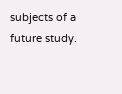subjects of a future study.